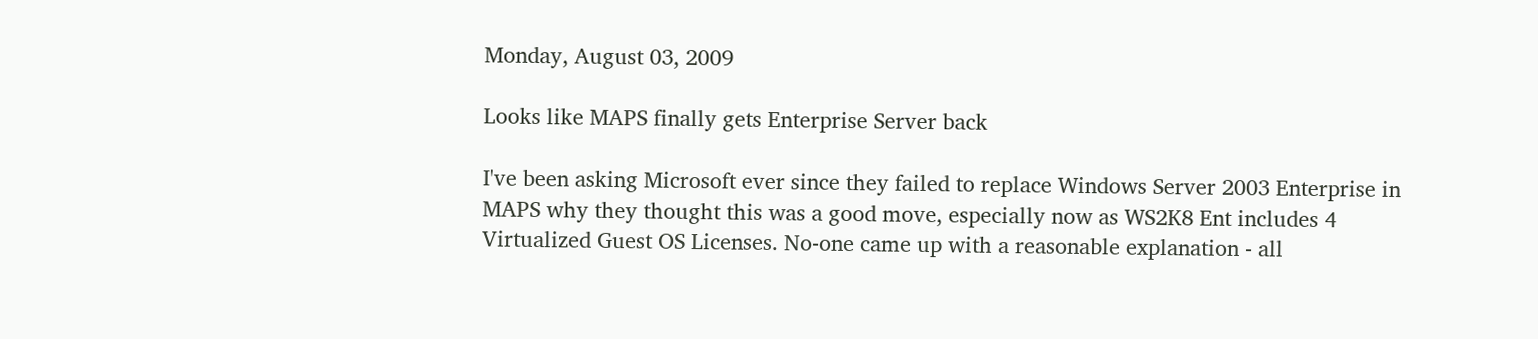Monday, August 03, 2009

Looks like MAPS finally gets Enterprise Server back

I've been asking Microsoft ever since they failed to replace Windows Server 2003 Enterprise in MAPS why they thought this was a good move, especially now as WS2K8 Ent includes 4 Virtualized Guest OS Licenses. No-one came up with a reasonable explanation - all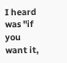I heard was "if you want it,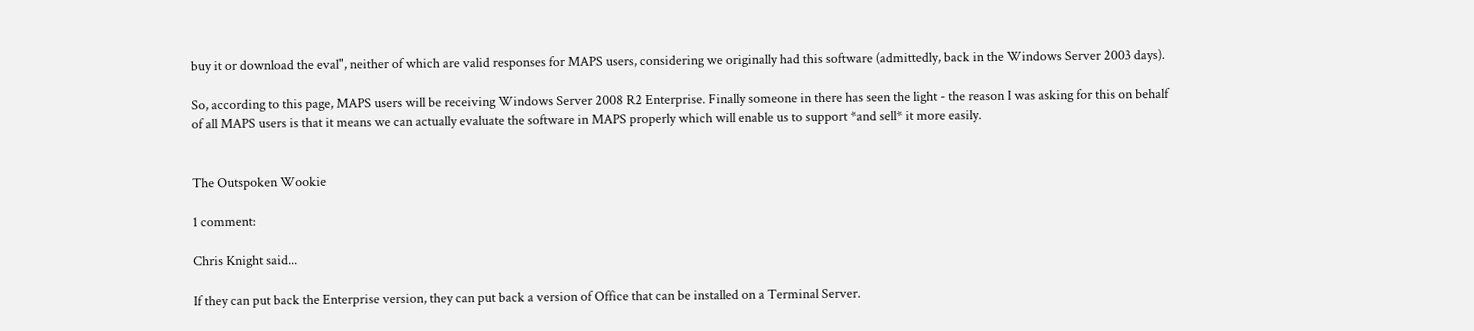buy it or download the eval", neither of which are valid responses for MAPS users, considering we originally had this software (admittedly, back in the Windows Server 2003 days).

So, according to this page, MAPS users will be receiving Windows Server 2008 R2 Enterprise. Finally someone in there has seen the light - the reason I was asking for this on behalf of all MAPS users is that it means we can actually evaluate the software in MAPS properly which will enable us to support *and sell* it more easily.


The Outspoken Wookie

1 comment:

Chris Knight said...

If they can put back the Enterprise version, they can put back a version of Office that can be installed on a Terminal Server.